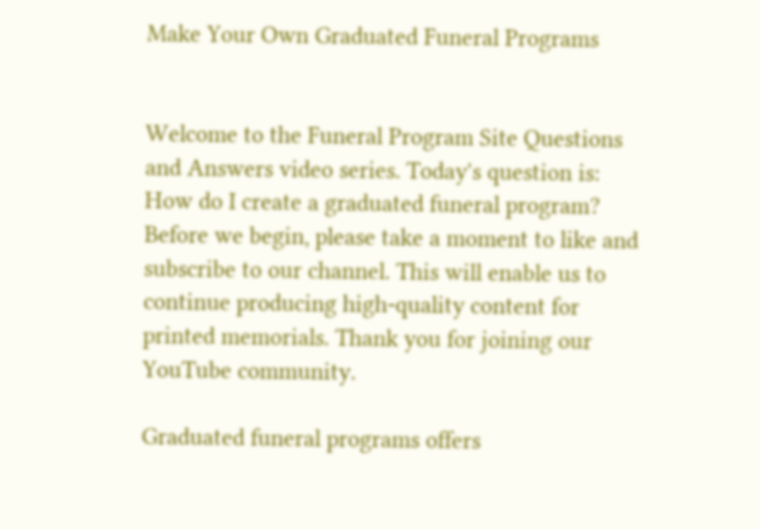Make Your Own Graduated Funeral Programs


Welcome to the Funeral Program Site Questions and Answers video series. Today's question is: How do I create a graduated funeral program? Before we begin, please take a moment to like and subscribe to our channel. This will enable us to continue producing high-quality content for printed memorials. Thank you for joining our YouTube community.

Graduated funeral programs offers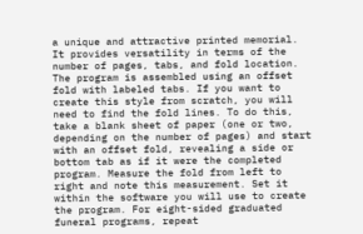a unique and attractive printed memorial. It provides versatility in terms of the number of pages, tabs, and fold location. The program is assembled using an offset fold with labeled tabs. If you want to create this style from scratch, you will need to find the fold lines. To do this, take a blank sheet of paper (one or two, depending on the number of pages) and start with an offset fold, revealing a side or bottom tab as if it were the completed program. Measure the fold from left to right and note this measurement. Set it within the software you will use to create the program. For eight-sided graduated funeral programs, repeat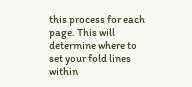this process for each page. This will determine where to set your fold lines within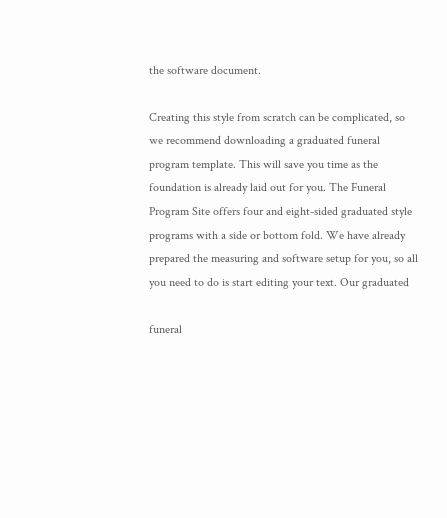the software document.

Creating this style from scratch can be complicated, so we recommend downloading a graduated funeral program template. This will save you time as the foundation is already laid out for you. The Funeral Program Site offers four and eight-sided graduated style programs with a side or bottom fold. We have already prepared the measuring and software setup for you, so all you need to do is start editing your text. Our graduated

funeral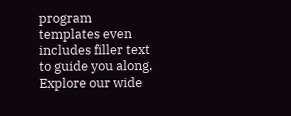program templates even includes filler text to guide you along. Explore our wide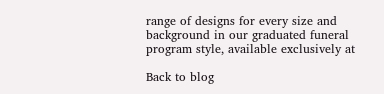range of designs for every size and background in our graduated funeral program style, available exclusively at

Back to blog